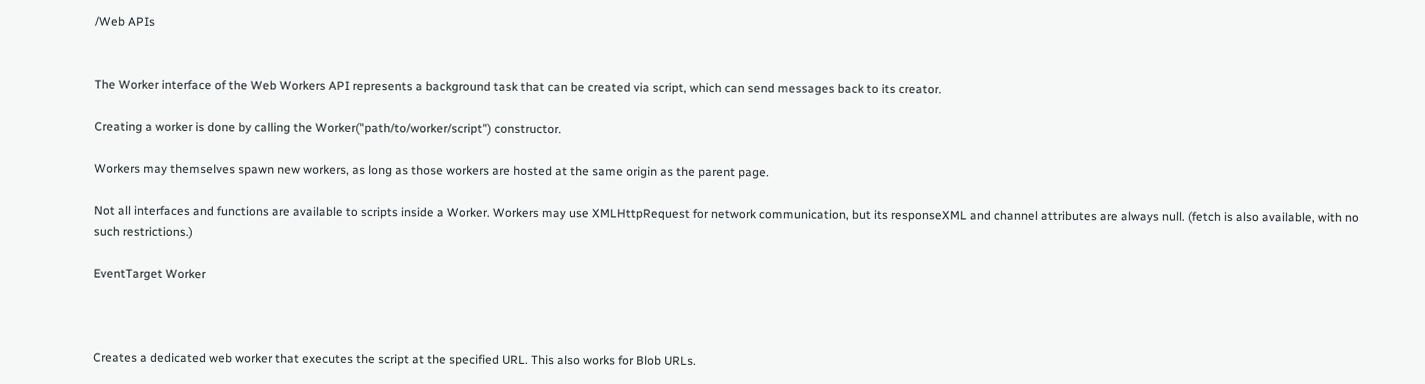/Web APIs


The Worker interface of the Web Workers API represents a background task that can be created via script, which can send messages back to its creator.

Creating a worker is done by calling the Worker("path/to/worker/script") constructor.

Workers may themselves spawn new workers, as long as those workers are hosted at the same origin as the parent page.

Not all interfaces and functions are available to scripts inside a Worker. Workers may use XMLHttpRequest for network communication, but its responseXML and channel attributes are always null. (fetch is also available, with no such restrictions.)

EventTarget Worker



Creates a dedicated web worker that executes the script at the specified URL. This also works for Blob URLs.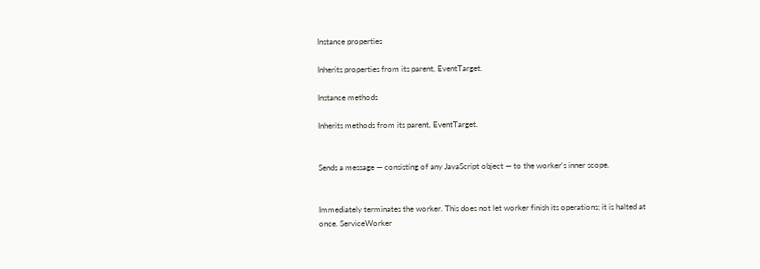Instance properties

Inherits properties from its parent, EventTarget.

Instance methods

Inherits methods from its parent, EventTarget.


Sends a message — consisting of any JavaScript object — to the worker's inner scope.


Immediately terminates the worker. This does not let worker finish its operations; it is halted at once. ServiceWorker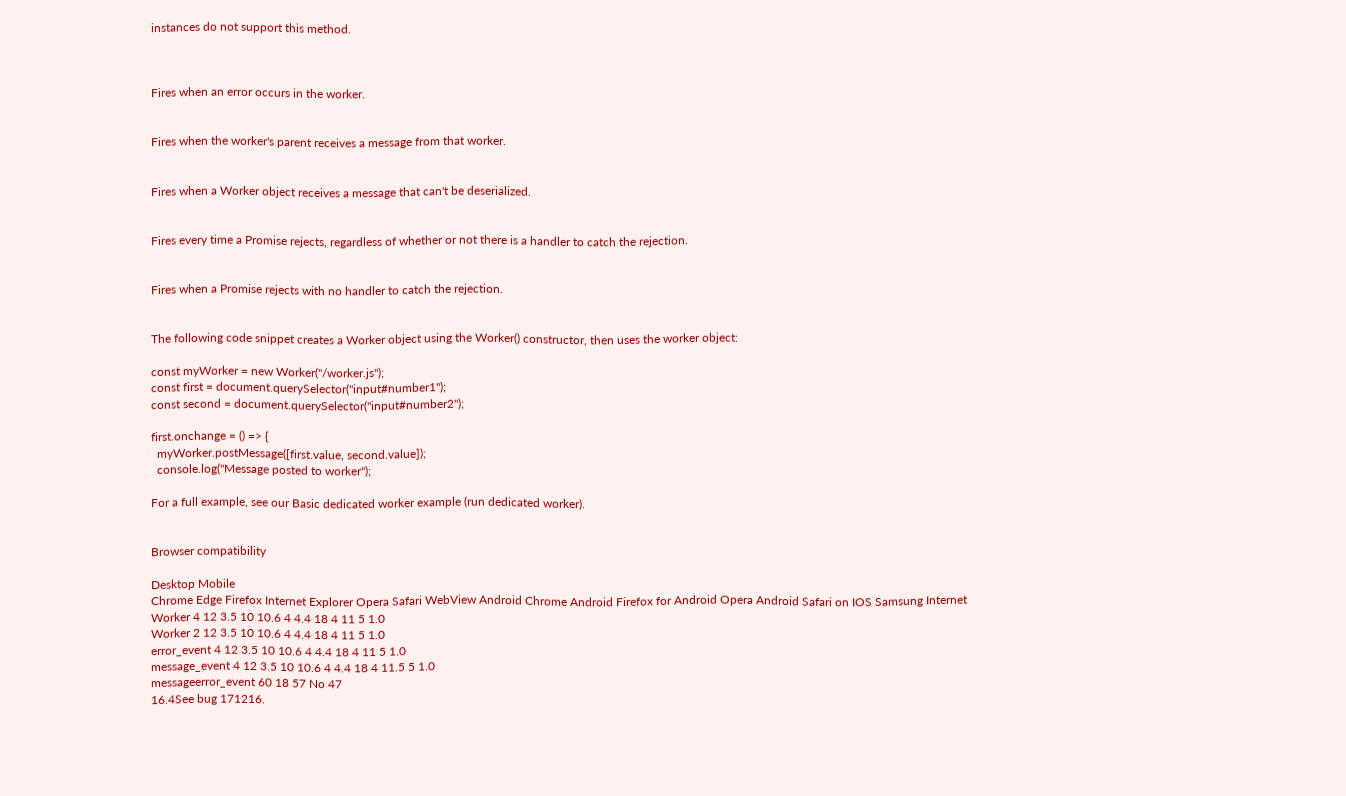instances do not support this method.



Fires when an error occurs in the worker.


Fires when the worker's parent receives a message from that worker.


Fires when a Worker object receives a message that can't be deserialized.


Fires every time a Promise rejects, regardless of whether or not there is a handler to catch the rejection.


Fires when a Promise rejects with no handler to catch the rejection.


The following code snippet creates a Worker object using the Worker() constructor, then uses the worker object:

const myWorker = new Worker("/worker.js");
const first = document.querySelector("input#number1");
const second = document.querySelector("input#number2");

first.onchange = () => {
  myWorker.postMessage([first.value, second.value]);
  console.log("Message posted to worker");

For a full example, see our Basic dedicated worker example (run dedicated worker).


Browser compatibility

Desktop Mobile
Chrome Edge Firefox Internet Explorer Opera Safari WebView Android Chrome Android Firefox for Android Opera Android Safari on IOS Samsung Internet
Worker 4 12 3.5 10 10.6 4 4.4 18 4 11 5 1.0
Worker 2 12 3.5 10 10.6 4 4.4 18 4 11 5 1.0
error_event 4 12 3.5 10 10.6 4 4.4 18 4 11 5 1.0
message_event 4 12 3.5 10 10.6 4 4.4 18 4 11.5 5 1.0
messageerror_event 60 18 57 No 47
16.4See bug 171216.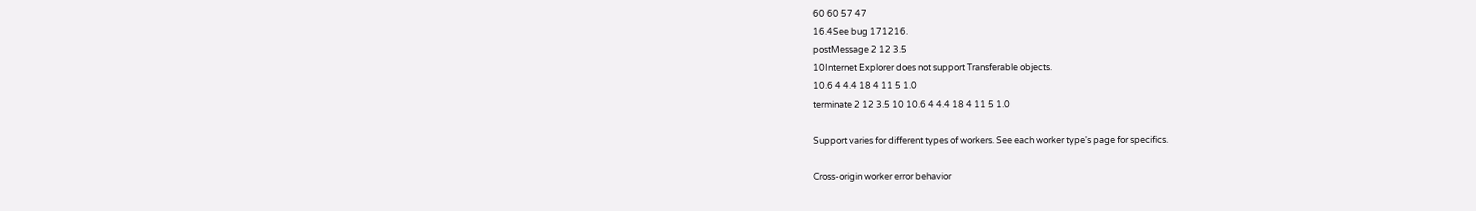60 60 57 47
16.4See bug 171216.
postMessage 2 12 3.5
10Internet Explorer does not support Transferable objects.
10.6 4 4.4 18 4 11 5 1.0
terminate 2 12 3.5 10 10.6 4 4.4 18 4 11 5 1.0

Support varies for different types of workers. See each worker type's page for specifics.

Cross-origin worker error behavior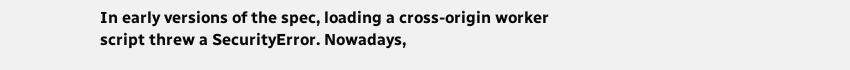In early versions of the spec, loading a cross-origin worker script threw a SecurityError. Nowadays,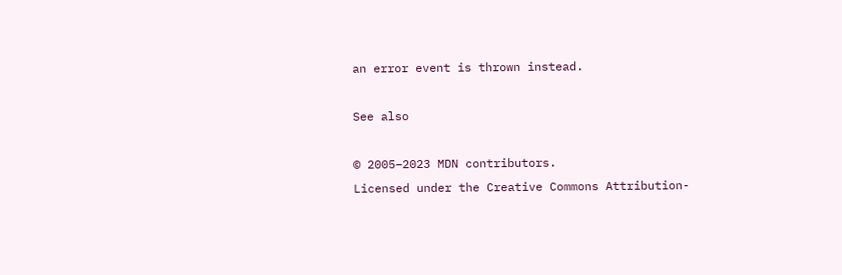an error event is thrown instead.

See also

© 2005–2023 MDN contributors.
Licensed under the Creative Commons Attribution-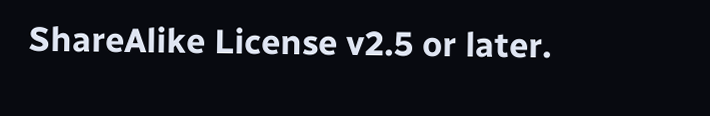ShareAlike License v2.5 or later.